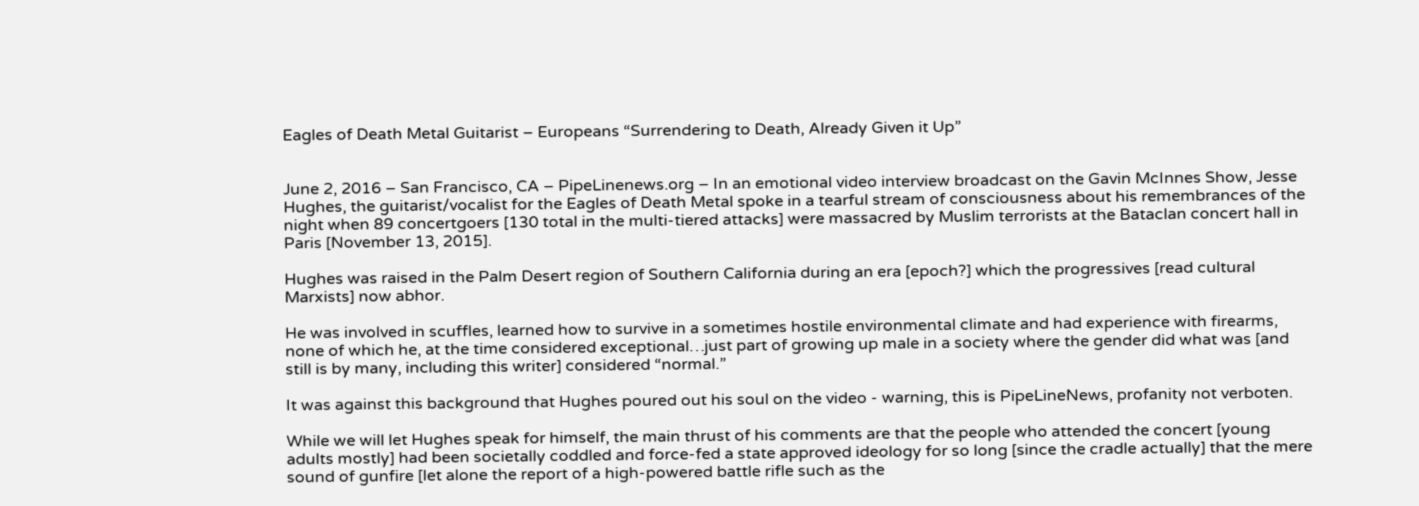Eagles of Death Metal Guitarist – Europeans “Surrendering to Death, Already Given it Up”


June 2, 2016 – San Francisco, CA – PipeLinenews.org – In an emotional video interview broadcast on the Gavin McInnes Show, Jesse Hughes, the guitarist/vocalist for the Eagles of Death Metal spoke in a tearful stream of consciousness about his remembrances of the night when 89 concertgoers [130 total in the multi-tiered attacks] were massacred by Muslim terrorists at the Bataclan concert hall in Paris [November 13, 2015].

Hughes was raised in the Palm Desert region of Southern California during an era [epoch?] which the progressives [read cultural Marxists] now abhor.

He was involved in scuffles, learned how to survive in a sometimes hostile environmental climate and had experience with firearms, none of which he, at the time considered exceptional…just part of growing up male in a society where the gender did what was [and still is by many, including this writer] considered “normal.”

It was against this background that Hughes poured out his soul on the video - warning, this is PipeLineNews, profanity not verboten.

While we will let Hughes speak for himself, the main thrust of his comments are that the people who attended the concert [young adults mostly] had been societally coddled and force-fed a state approved ideology for so long [since the cradle actually] that the mere sound of gunfire [let alone the report of a high-powered battle rifle such as the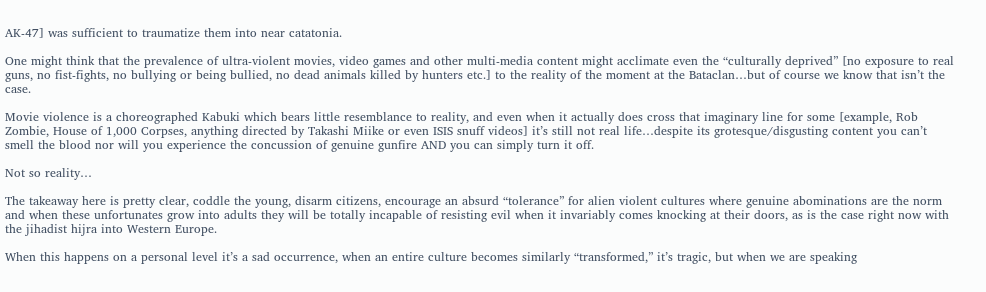AK-47] was sufficient to traumatize them into near catatonia.

One might think that the prevalence of ultra-violent movies, video games and other multi-media content might acclimate even the “culturally deprived” [no exposure to real guns, no fist-fights, no bullying or being bullied, no dead animals killed by hunters etc.] to the reality of the moment at the Bataclan…but of course we know that isn’t the case.

Movie violence is a choreographed Kabuki which bears little resemblance to reality, and even when it actually does cross that imaginary line for some [example, Rob Zombie, House of 1,000 Corpses, anything directed by Takashi Miike or even ISIS snuff videos] it’s still not real life…despite its grotesque/disgusting content you can’t smell the blood nor will you experience the concussion of genuine gunfire AND you can simply turn it off.

Not so reality…

The takeaway here is pretty clear, coddle the young, disarm citizens, encourage an absurd “tolerance” for alien violent cultures where genuine abominations are the norm and when these unfortunates grow into adults they will be totally incapable of resisting evil when it invariably comes knocking at their doors, as is the case right now with the jihadist hijra into Western Europe.

When this happens on a personal level it’s a sad occurrence, when an entire culture becomes similarly “transformed,” it’s tragic, but when we are speaking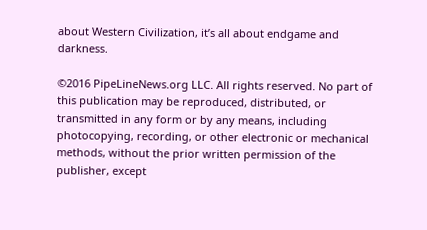about Western Civilization, it’s all about endgame and darkness.

©2016 PipeLineNews.org LLC. All rights reserved. No part of this publication may be reproduced, distributed, or transmitted in any form or by any means, including photocopying, recording, or other electronic or mechanical methods, without the prior written permission of the publisher, except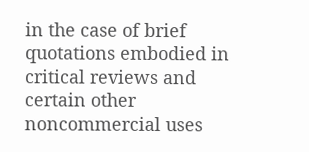in the case of brief quotations embodied in critical reviews and certain other noncommercial uses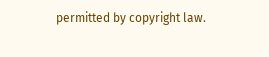permitted by copyright law.